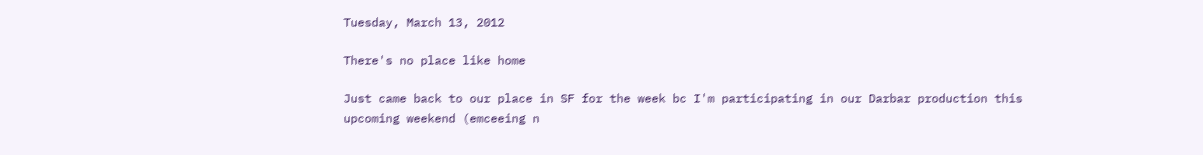Tuesday, March 13, 2012

There's no place like home

Just came back to our place in SF for the week bc I'm participating in our Darbar production this upcoming weekend (emceeing n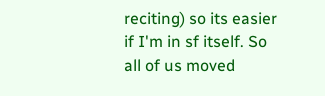reciting) so its easier if I'm in sf itself. So all of us moved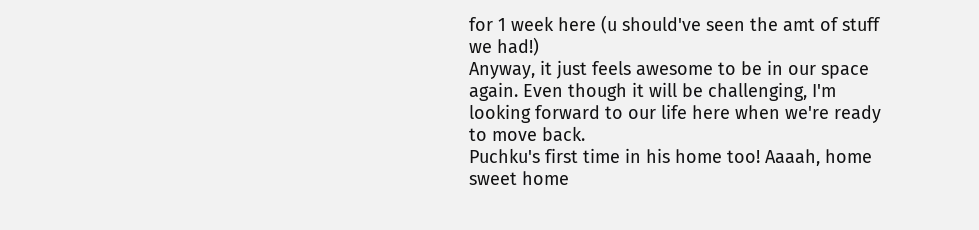for 1 week here (u should've seen the amt of stuff we had!)
Anyway, it just feels awesome to be in our space again. Even though it will be challenging, I'm looking forward to our life here when we're ready to move back.
Puchku's first time in his home too! Aaaah, home sweet home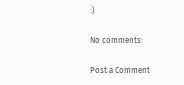:)

No comments:

Post a Comment